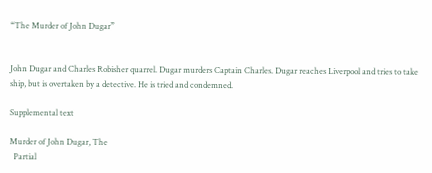“The Murder of John Dugar”


John Dugar and Charles Robisher quarrel. Dugar murders Captain Charles. Dugar reaches Liverpool and tries to take ship, but is overtaken by a detective. He is tried and condemned.

Supplemental text

Murder of John Dugar, The
  Partial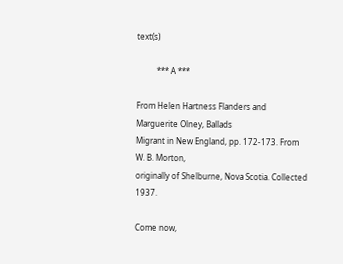text(s)

          *** A ***

From Helen Hartness Flanders and Marguerite Olney, Ballads
Migrant in New England, pp. 172-173. From W. B. Morton,
originally of Shelburne, Nova Scotia. Collected 1937.

Come now,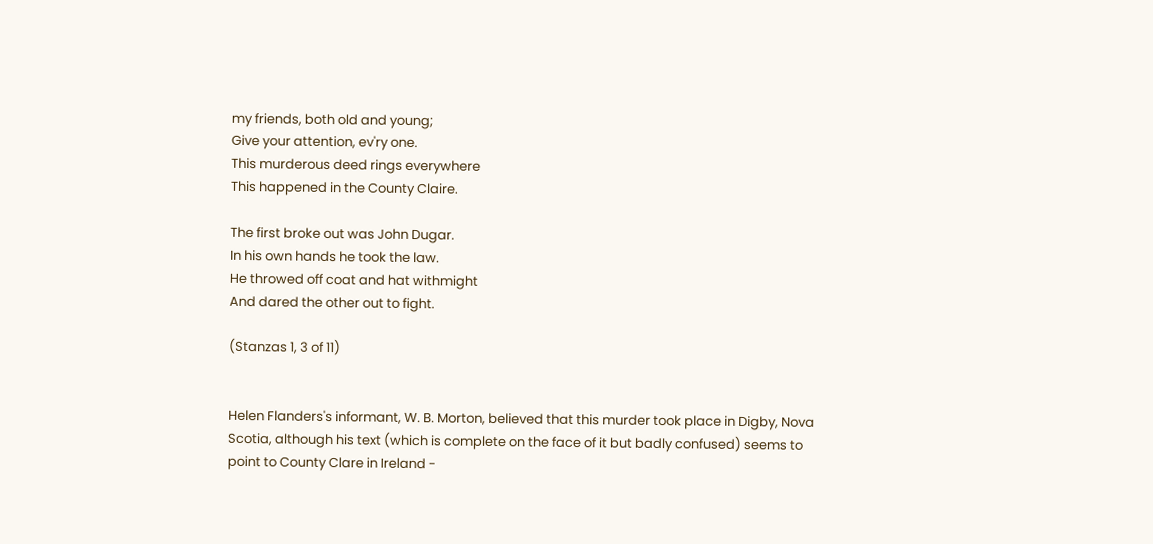my friends, both old and young;
Give your attention, ev'ry one.
This murderous deed rings everywhere
This happened in the County Claire.

The first broke out was John Dugar.
In his own hands he took the law.
He throwed off coat and hat withmight
And dared the other out to fight.

(Stanzas 1, 3 of 11)


Helen Flanders's informant, W. B. Morton, believed that this murder took place in Digby, Nova Scotia, although his text (which is complete on the face of it but badly confused) seems to point to County Clare in Ireland -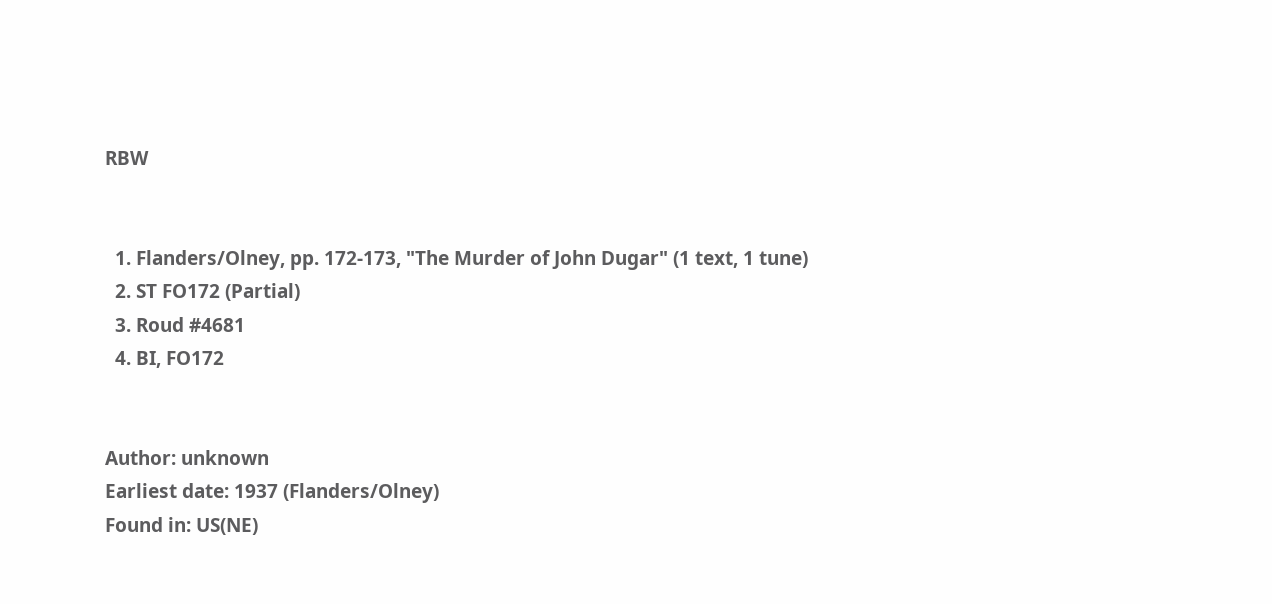RBW


  1. Flanders/Olney, pp. 172-173, "The Murder of John Dugar" (1 text, 1 tune)
  2. ST FO172 (Partial)
  3. Roud #4681
  4. BI, FO172


Author: unknown
Earliest date: 1937 (Flanders/Olney)
Found in: US(NE)